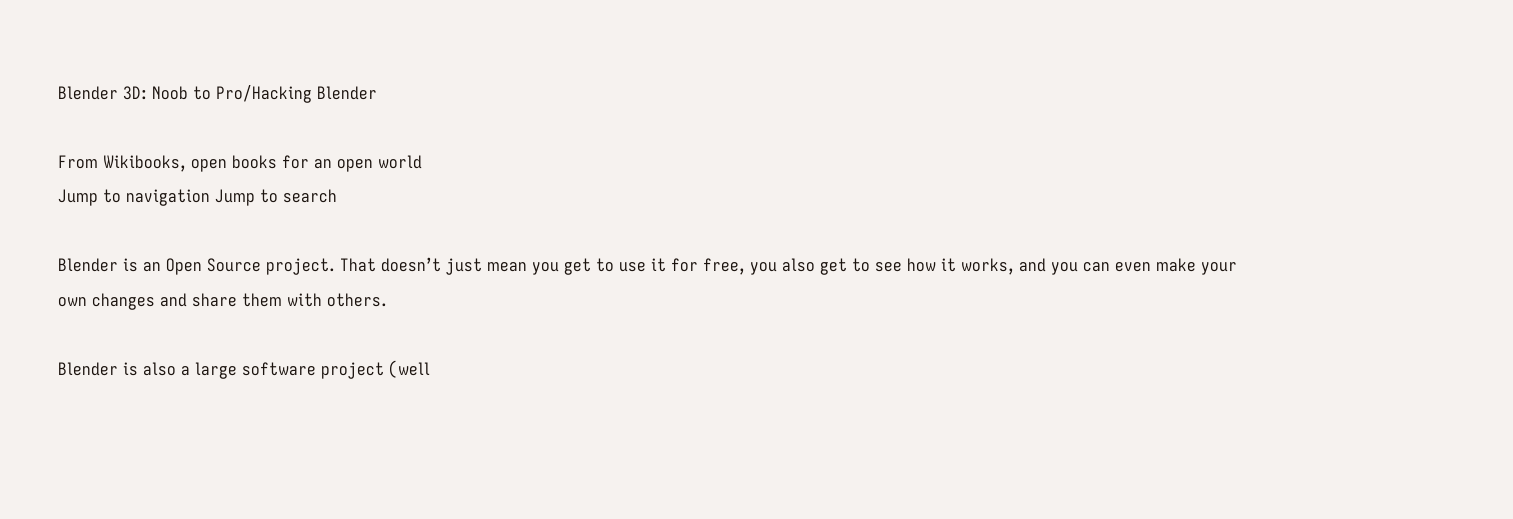Blender 3D: Noob to Pro/Hacking Blender

From Wikibooks, open books for an open world
Jump to navigation Jump to search

Blender is an Open Source project. That doesn’t just mean you get to use it for free, you also get to see how it works, and you can even make your own changes and share them with others.

Blender is also a large software project (well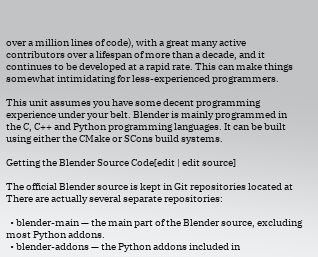over a million lines of code), with a great many active contributors over a lifespan of more than a decade, and it continues to be developed at a rapid rate. This can make things somewhat intimidating for less-experienced programmers.

This unit assumes you have some decent programming experience under your belt. Blender is mainly programmed in the C, C++ and Python programming languages. It can be built using either the CMake or SCons build systems.

Getting the Blender Source Code[edit | edit source]

The official Blender source is kept in Git repositories located at There are actually several separate repositories:

  • blender-main — the main part of the Blender source, excluding most Python addons.
  • blender-addons — the Python addons included in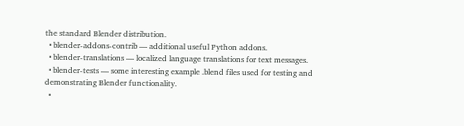the standard Blender distribution.
  • blender-addons-contrib — additional useful Python addons.
  • blender-translations — localized language translations for text messages.
  • blender-tests — some interesting example .blend files used for testing and demonstrating Blender functionality.
  •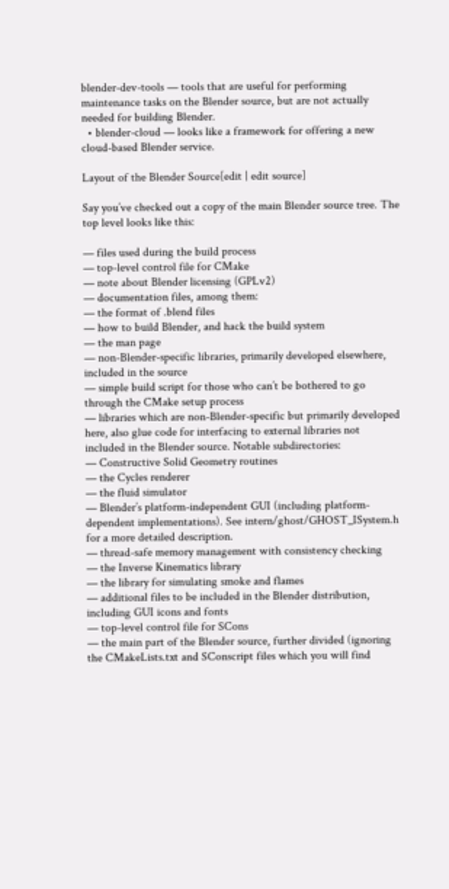blender-dev-tools — tools that are useful for performing maintenance tasks on the Blender source, but are not actually needed for building Blender.
  • blender-cloud — looks like a framework for offering a new cloud-based Blender service.

Layout of the Blender Source[edit | edit source]

Say you’ve checked out a copy of the main Blender source tree. The top level looks like this:

— files used during the build process
— top-level control file for CMake
— note about Blender licensing (GPLv2)
— documentation files, among them:
— the format of .blend files
— how to build Blender, and hack the build system
— the man page
— non-Blender-specific libraries, primarily developed elsewhere, included in the source
— simple build script for those who can’t be bothered to go through the CMake setup process
— libraries which are non-Blender-specific but primarily developed here, also glue code for interfacing to external libraries not included in the Blender source. Notable subdirectories:
— Constructive Solid Geometry routines
— the Cycles renderer
— the fluid simulator
— Blender’s platform-independent GUI (including platform-dependent implementations). See intern/ghost/GHOST_ISystem.h
for a more detailed description.
— thread-safe memory management with consistency checking
— the Inverse Kinematics library
— the library for simulating smoke and flames
— additional files to be included in the Blender distribution, including GUI icons and fonts
— top-level control file for SCons
— the main part of the Blender source, further divided (ignoring the CMakeLists.txt and SConscript files which you will find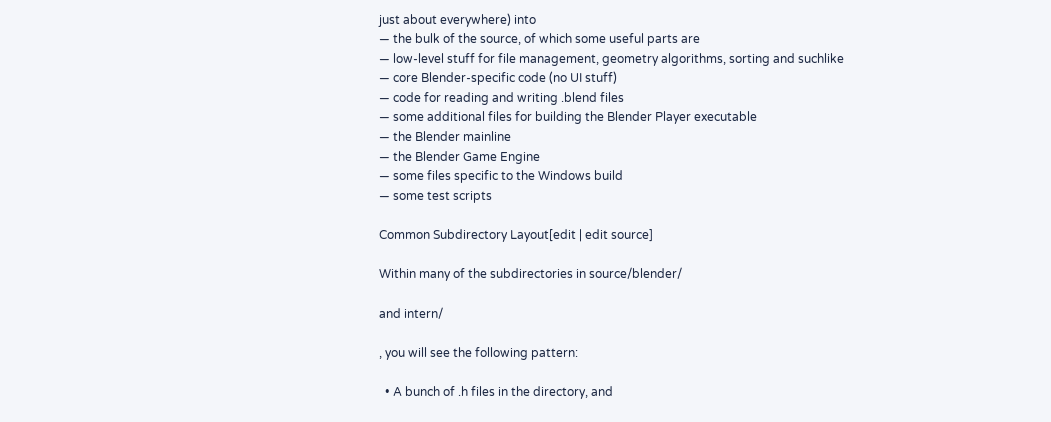just about everywhere) into
— the bulk of the source, of which some useful parts are
— low-level stuff for file management, geometry algorithms, sorting and suchlike
— core Blender-specific code (no UI stuff)
— code for reading and writing .blend files
— some additional files for building the Blender Player executable
— the Blender mainline
— the Blender Game Engine
— some files specific to the Windows build
— some test scripts

Common Subdirectory Layout[edit | edit source]

Within many of the subdirectories in source/blender/

and intern/

, you will see the following pattern:

  • A bunch of .h files in the directory, and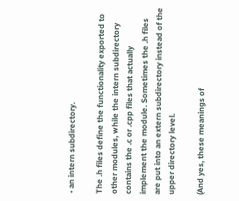• an intern subdirectory.

The .h files define the functionality exported to other modules, while the intern subdirectory contains the .c or .cpp files that actually implement the module. Sometimes the .h files are put into an extern subdirectory instead of the upper directory level.

(And yes, these meanings of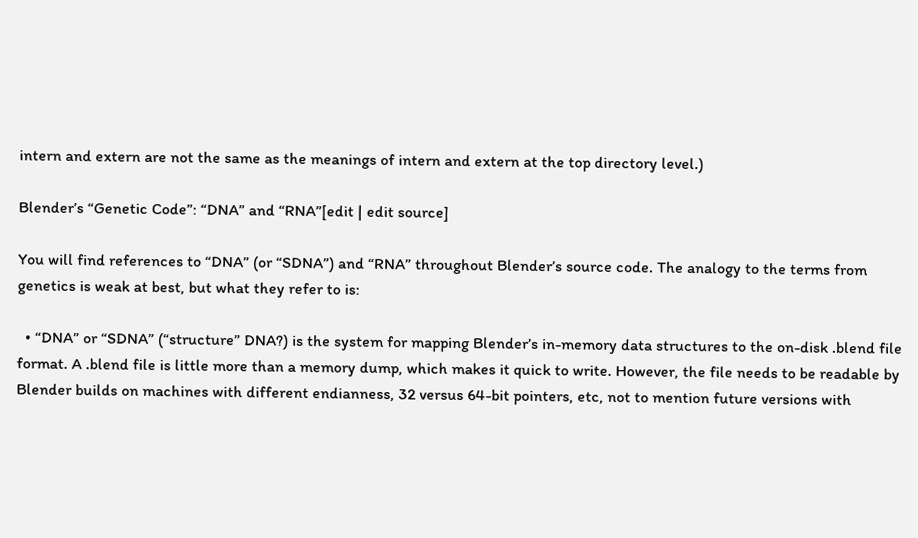intern and extern are not the same as the meanings of intern and extern at the top directory level.)

Blender’s “Genetic Code”: “DNA” and “RNA”[edit | edit source]

You will find references to “DNA” (or “SDNA”) and “RNA” throughout Blender’s source code. The analogy to the terms from genetics is weak at best, but what they refer to is:

  • “DNA” or “SDNA” (“structure” DNA?) is the system for mapping Blender’s in-memory data structures to the on-disk .blend file format. A .blend file is little more than a memory dump, which makes it quick to write. However, the file needs to be readable by Blender builds on machines with different endianness, 32 versus 64-bit pointers, etc, not to mention future versions with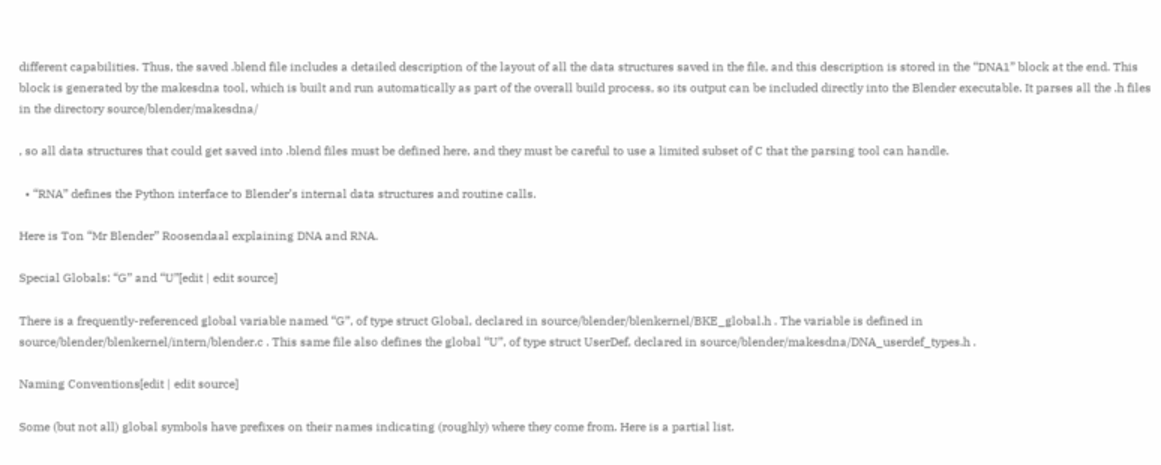different capabilities. Thus, the saved .blend file includes a detailed description of the layout of all the data structures saved in the file, and this description is stored in the “DNA1” block at the end. This block is generated by the makesdna tool, which is built and run automatically as part of the overall build process, so its output can be included directly into the Blender executable. It parses all the .h files in the directory source/blender/makesdna/

, so all data structures that could get saved into .blend files must be defined here, and they must be careful to use a limited subset of C that the parsing tool can handle.

  • “RNA” defines the Python interface to Blender’s internal data structures and routine calls.

Here is Ton “Mr Blender” Roosendaal explaining DNA and RNA.

Special Globals: “G” and “U”[edit | edit source]

There is a frequently-referenced global variable named “G”, of type struct Global, declared in source/blender/blenkernel/BKE_global.h . The variable is defined in source/blender/blenkernel/intern/blender.c . This same file also defines the global “U”, of type struct UserDef, declared in source/blender/makesdna/DNA_userdef_types.h .

Naming Conventions[edit | edit source]

Some (but not all) global symbols have prefixes on their names indicating (roughly) where they come from. Here is a partial list.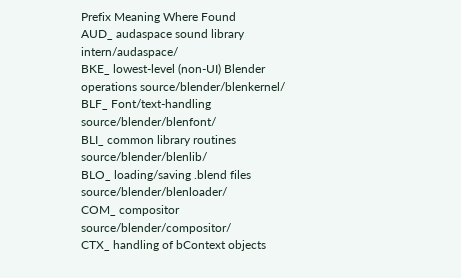Prefix Meaning Where Found
AUD_ audaspace sound library intern/audaspace/
BKE_ lowest-level (non-UI) Blender operations source/blender/blenkernel/
BLF_ Font/text-handling source/blender/blenfont/
BLI_ common library routines source/blender/blenlib/
BLO_ loading/saving .blend files source/blender/blenloader/
COM_ compositor source/blender/compositor/
CTX_ handling of bContext objects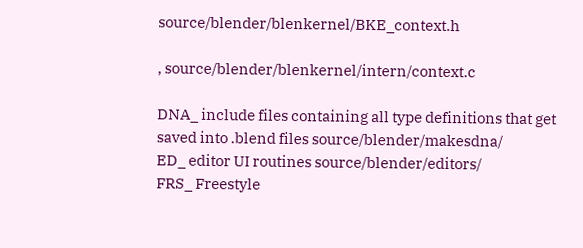source/blender/blenkernel/BKE_context.h

, source/blender/blenkernel/intern/context.c

DNA_ include files containing all type definitions that get saved into .blend files source/blender/makesdna/
ED_ editor UI routines source/blender/editors/
FRS_ Freestyle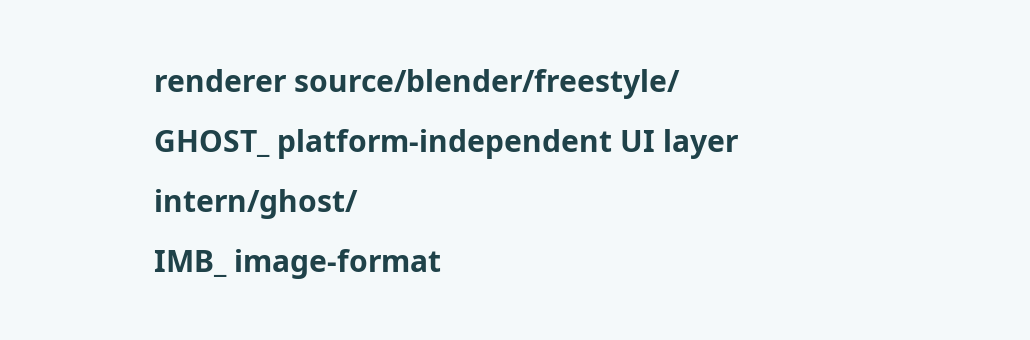renderer source/blender/freestyle/
GHOST_ platform-independent UI layer intern/ghost/
IMB_ image-format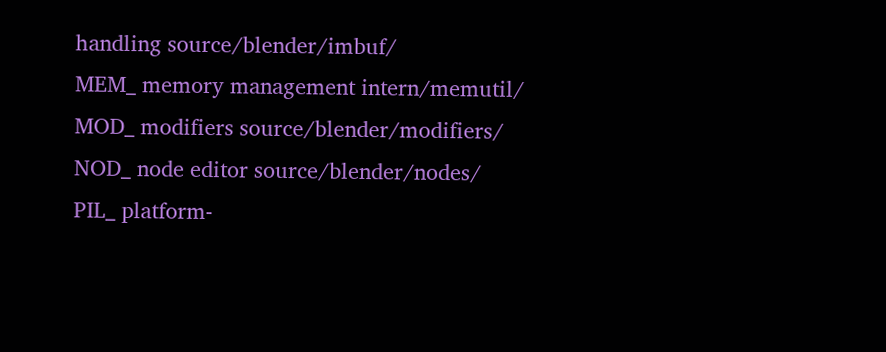handling source/blender/imbuf/
MEM_ memory management intern/memutil/
MOD_ modifiers source/blender/modifiers/
NOD_ node editor source/blender/nodes/
PIL_ platform-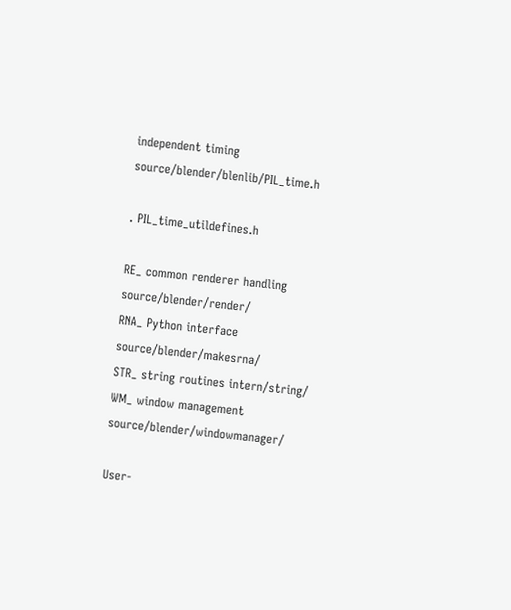independent timing source/blender/blenlib/PIL_time.h

. PIL_time_utildefines.h

RE_ common renderer handling source/blender/render/
RNA_ Python interface source/blender/makesrna/
STR_ string routines intern/string/
WM_ window management source/blender/windowmanager/

User-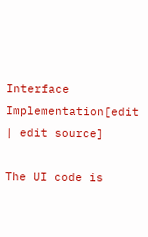Interface Implementation[edit | edit source]

The UI code is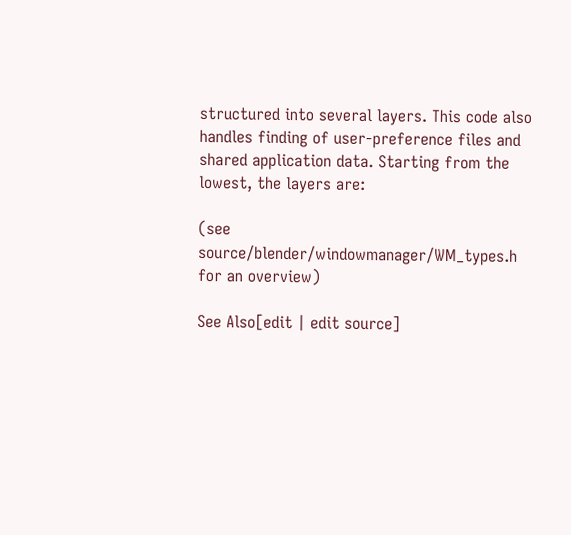structured into several layers. This code also handles finding of user-preference files and shared application data. Starting from the lowest, the layers are:

(see source/blender/windowmanager/WM_types.h
for an overview)

See Also[edit | edit source]